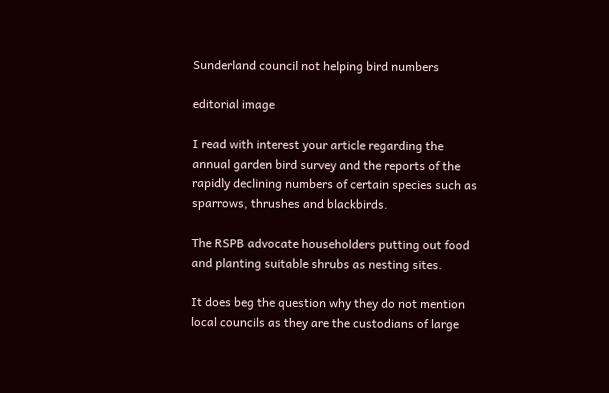Sunderland council not helping bird numbers

editorial image

I read with interest your article regarding the annual garden bird survey and the reports of the rapidly declining numbers of certain species such as sparrows, thrushes and blackbirds.

The RSPB advocate householders putting out food and planting suitable shrubs as nesting sites.

It does beg the question why they do not mention local councils as they are the custodians of large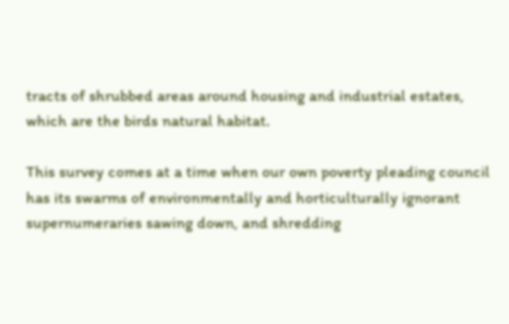tracts of shrubbed areas around housing and industrial estates, which are the birds natural habitat.

This survey comes at a time when our own poverty pleading council has its swarms of environmentally and horticulturally ignorant supernumeraries sawing down, and shredding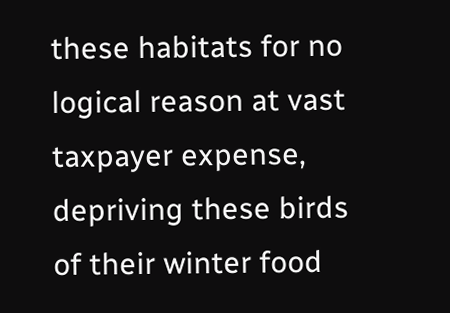these habitats for no logical reason at vast taxpayer expense, depriving these birds of their winter food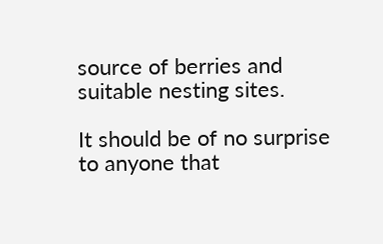source of berries and suitable nesting sites.

It should be of no surprise to anyone that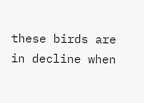these birds are in decline when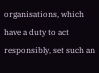organisations, which have a duty to act responsibly, set such an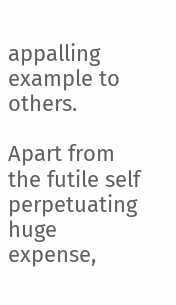appalling example to others.

Apart from the futile self perpetuating huge expense,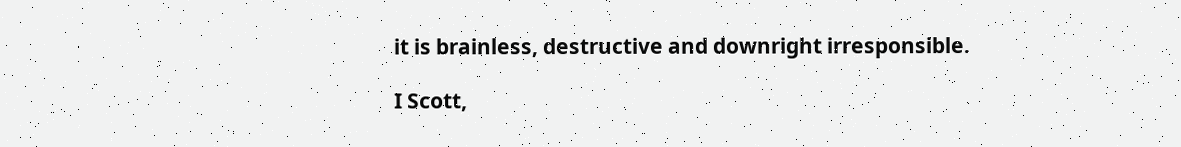it is brainless, destructive and downright irresponsible.

I Scott,